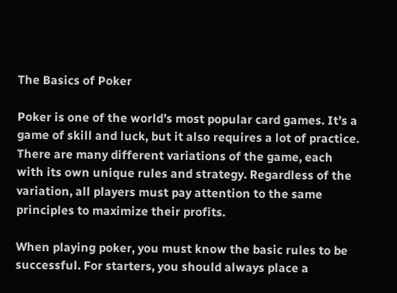The Basics of Poker

Poker is one of the world’s most popular card games. It’s a game of skill and luck, but it also requires a lot of practice. There are many different variations of the game, each with its own unique rules and strategy. Regardless of the variation, all players must pay attention to the same principles to maximize their profits.

When playing poker, you must know the basic rules to be successful. For starters, you should always place a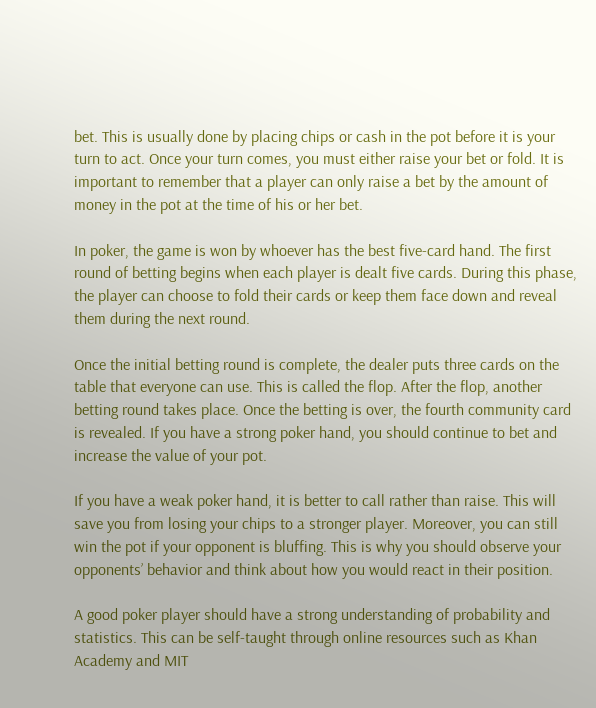bet. This is usually done by placing chips or cash in the pot before it is your turn to act. Once your turn comes, you must either raise your bet or fold. It is important to remember that a player can only raise a bet by the amount of money in the pot at the time of his or her bet.

In poker, the game is won by whoever has the best five-card hand. The first round of betting begins when each player is dealt five cards. During this phase, the player can choose to fold their cards or keep them face down and reveal them during the next round.

Once the initial betting round is complete, the dealer puts three cards on the table that everyone can use. This is called the flop. After the flop, another betting round takes place. Once the betting is over, the fourth community card is revealed. If you have a strong poker hand, you should continue to bet and increase the value of your pot.

If you have a weak poker hand, it is better to call rather than raise. This will save you from losing your chips to a stronger player. Moreover, you can still win the pot if your opponent is bluffing. This is why you should observe your opponents’ behavior and think about how you would react in their position.

A good poker player should have a strong understanding of probability and statistics. This can be self-taught through online resources such as Khan Academy and MIT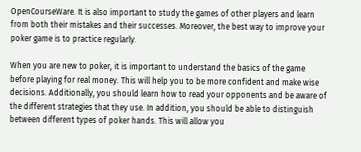OpenCourseWare. It is also important to study the games of other players and learn from both their mistakes and their successes. Moreover, the best way to improve your poker game is to practice regularly.

When you are new to poker, it is important to understand the basics of the game before playing for real money. This will help you to be more confident and make wise decisions. Additionally, you should learn how to read your opponents and be aware of the different strategies that they use. In addition, you should be able to distinguish between different types of poker hands. This will allow you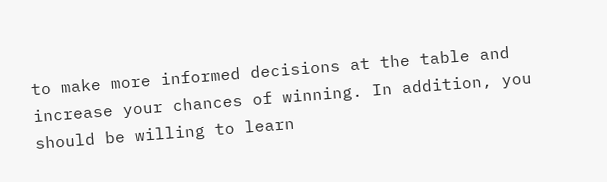to make more informed decisions at the table and increase your chances of winning. In addition, you should be willing to learn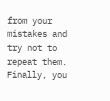from your mistakes and try not to repeat them. Finally, you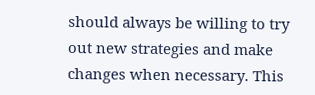should always be willing to try out new strategies and make changes when necessary. This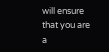will ensure that you are a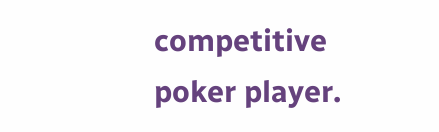competitive poker player.